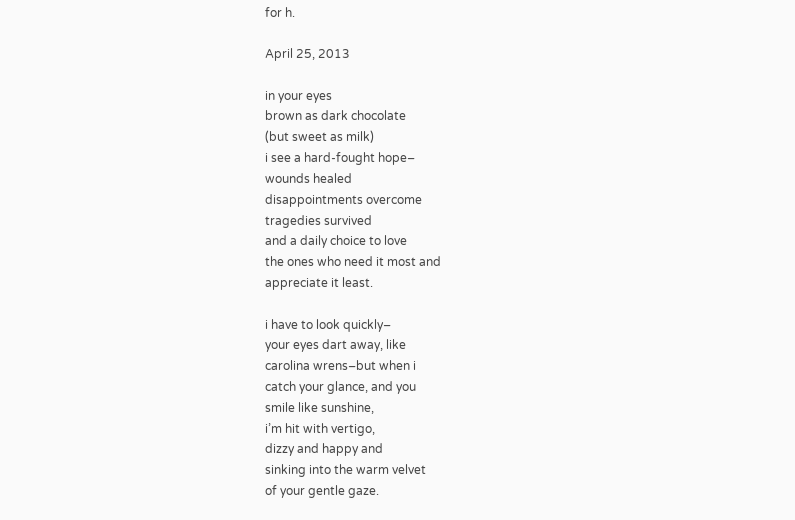for h.

April 25, 2013

in your eyes
brown as dark chocolate
(but sweet as milk)
i see a hard-fought hope–
wounds healed
disappointments overcome
tragedies survived
and a daily choice to love
the ones who need it most and
appreciate it least.

i have to look quickly–
your eyes dart away, like
carolina wrens–but when i
catch your glance, and you
smile like sunshine,
i’m hit with vertigo,
dizzy and happy and
sinking into the warm velvet
of your gentle gaze.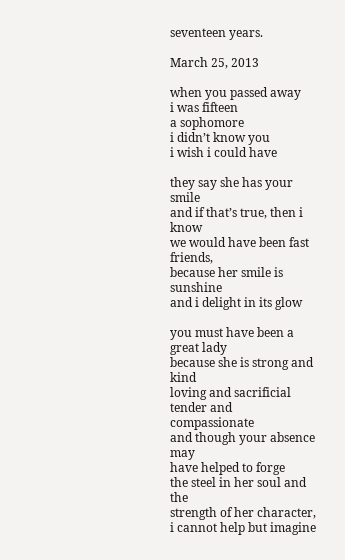seventeen years.

March 25, 2013

when you passed away
i was fifteen
a sophomore
i didn’t know you
i wish i could have

they say she has your smile
and if that’s true, then i know
we would have been fast friends,
because her smile is sunshine
and i delight in its glow

you must have been a great lady
because she is strong and kind
loving and sacrificial
tender and compassionate
and though your absence may
have helped to forge
the steel in her soul and the
strength of her character,
i cannot help but imagine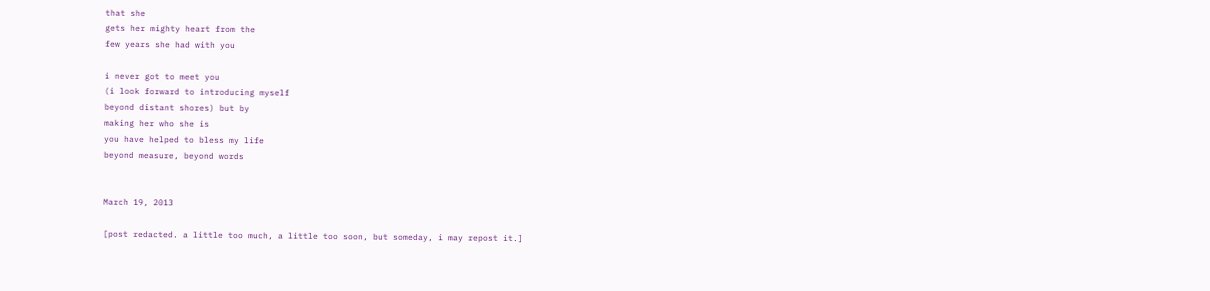that she
gets her mighty heart from the
few years she had with you

i never got to meet you
(i look forward to introducing myself
beyond distant shores) but by
making her who she is
you have helped to bless my life
beyond measure, beyond words


March 19, 2013

[post redacted. a little too much, a little too soon, but someday, i may repost it.]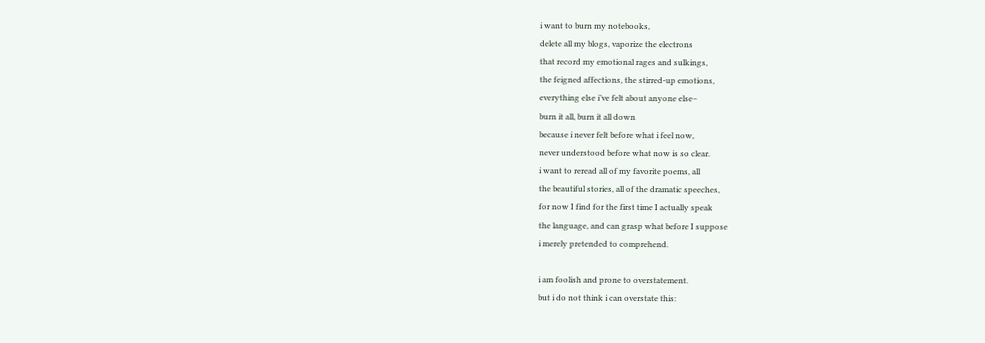i want to burn my notebooks,
delete all my blogs, vaporize the electrons
that record my emotional rages and sulkings,
the feigned affections, the stirred-up emotions,
everything else i’ve felt about anyone else–
burn it all, burn it all down
because i never felt before what i feel now,
never understood before what now is so clear.
i want to reread all of my favorite poems, all
the beautiful stories, all of the dramatic speeches,
for now I find for the first time I actually speak
the language, and can grasp what before I suppose
i merely pretended to comprehend.

i am foolish and prone to overstatement.
but i do not think i can overstate this: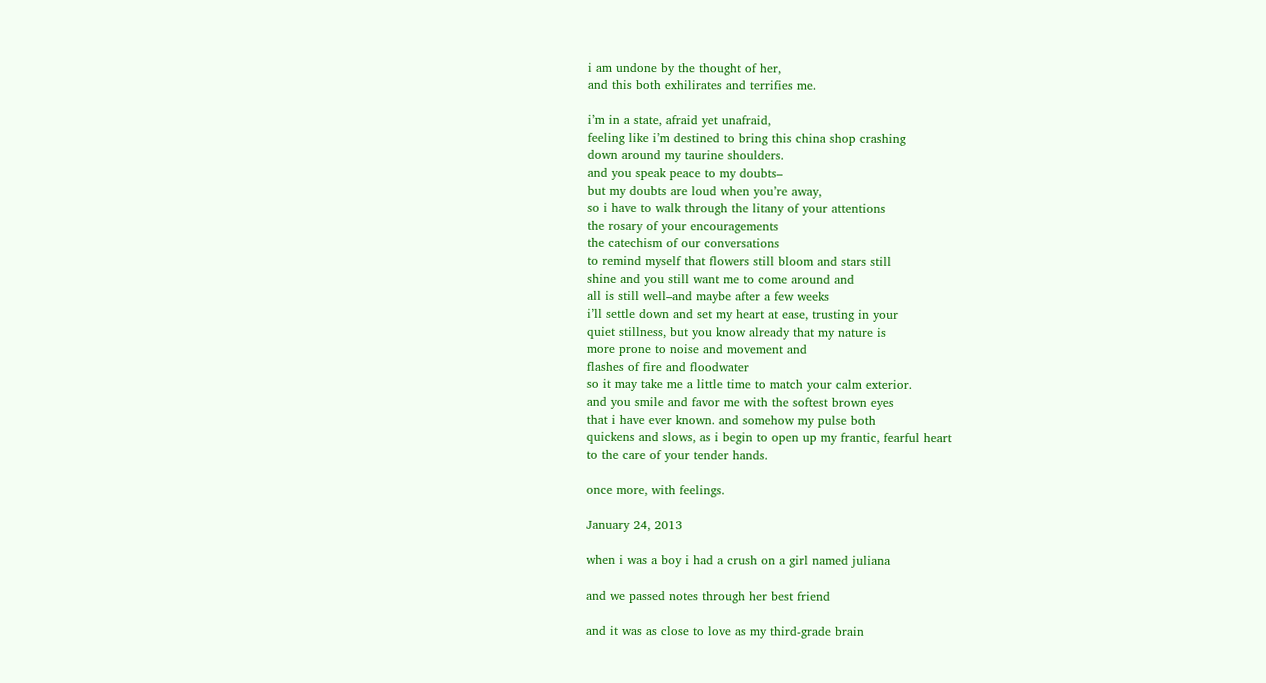i am undone by the thought of her,
and this both exhilirates and terrifies me.

i’m in a state, afraid yet unafraid,
feeling like i’m destined to bring this china shop crashing
down around my taurine shoulders.
and you speak peace to my doubts–
but my doubts are loud when you’re away,
so i have to walk through the litany of your attentions
the rosary of your encouragements
the catechism of our conversations
to remind myself that flowers still bloom and stars still
shine and you still want me to come around and
all is still well–and maybe after a few weeks
i’ll settle down and set my heart at ease, trusting in your
quiet stillness, but you know already that my nature is
more prone to noise and movement and
flashes of fire and floodwater
so it may take me a little time to match your calm exterior.
and you smile and favor me with the softest brown eyes
that i have ever known. and somehow my pulse both
quickens and slows, as i begin to open up my frantic, fearful heart
to the care of your tender hands.

once more, with feelings.

January 24, 2013

when i was a boy i had a crush on a girl named juliana

and we passed notes through her best friend

and it was as close to love as my third-grade brain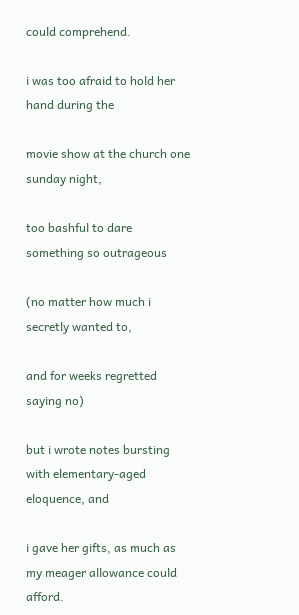could comprehend.

i was too afraid to hold her hand during the

movie show at the church one sunday night,

too bashful to dare something so outrageous

(no matter how much i secretly wanted to,

and for weeks regretted saying no)

but i wrote notes bursting with elementary-aged eloquence, and

i gave her gifts, as much as my meager allowance could afford.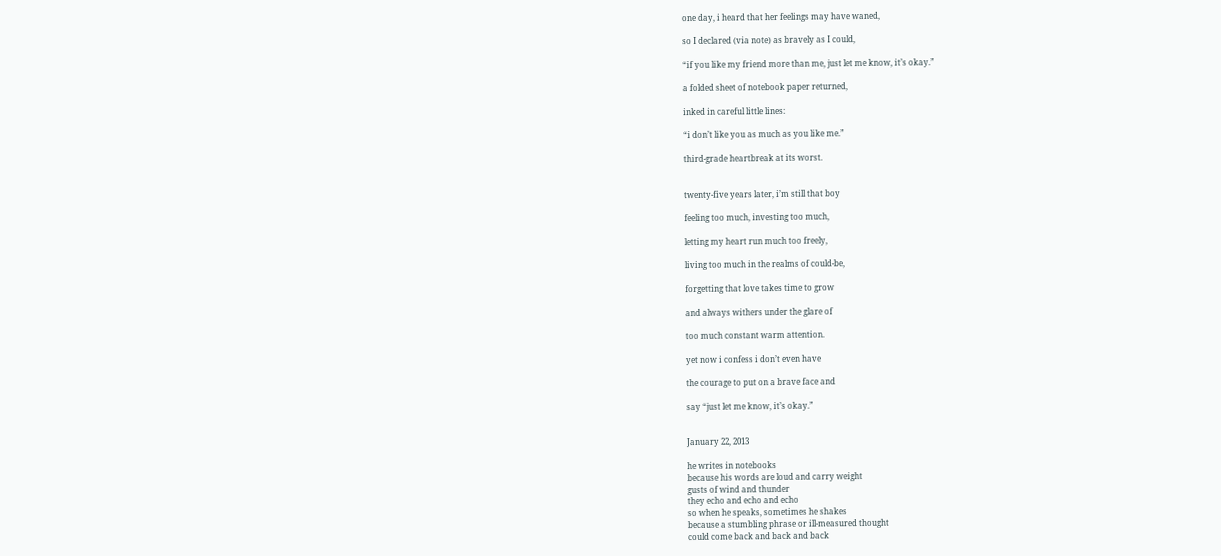one day, i heard that her feelings may have waned,

so I declared (via note) as bravely as I could,

“if you like my friend more than me, just let me know, it’s okay.”

a folded sheet of notebook paper returned,

inked in careful little lines:

“i don’t like you as much as you like me.”

third-grade heartbreak at its worst.


twenty-five years later, i’m still that boy

feeling too much, investing too much,

letting my heart run much too freely,

living too much in the realms of could-be,

forgetting that love takes time to grow

and always withers under the glare of

too much constant warm attention.

yet now i confess i don’t even have

the courage to put on a brave face and

say “just let me know, it’s okay.”


January 22, 2013

he writes in notebooks
because his words are loud and carry weight
gusts of wind and thunder
they echo and echo and echo
so when he speaks, sometimes he shakes
because a stumbling phrase or ill-measured thought
could come back and back and back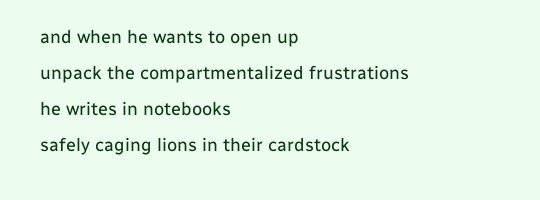and when he wants to open up
unpack the compartmentalized frustrations
he writes in notebooks
safely caging lions in their cardstock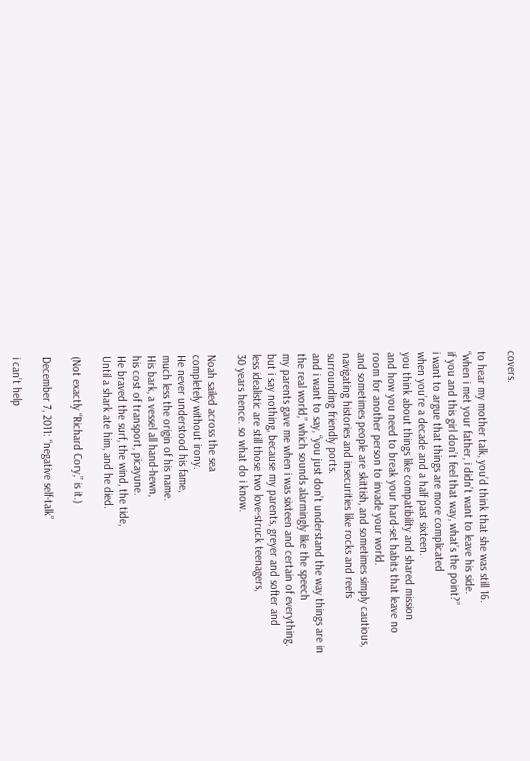covers.

to hear my mother talk, you’d think that she was still 16.
“when i met your father, i didn’t want to leave his side.
if you and this girl don’t feel that way, what’s the point?”
i want to argue that things are more complicated
when you’re a decade and a half past sixteen.
you think about things like compatibility and shared mission
and how you need to break your hard-set habits that leave no
room for another person to invade your world.
and sometimes people are skittish, and sometimes simply cautious,
navigating histories and insecurities like rocks and reefs
surrounding friendly ports.
and i want to say, “you just don’t understand the way things are in the real world,” which sounds alarmingly like the speech
my parents gave me when i was sixteen and certain of everything.
but i say nothing, because my parents, greyer and softer and
less idealistic are still those two love-struck teenagers,
30 years hence. so what do i know.

Noah sailed across the sea
completely without irony.
He never understood his fame,
much less the origin of his name.
His bark, a vessel all hand-hewn,
his cost of transport, picayune.
He braved the surf, the wind, the tide,
Until a shark ate him, and he died.

(Not exactly “Richard Cory,” is it.)

December 7, 2011: “negative self-talk”

i can’t help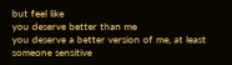but feel like
you deserve better than me
you deserve a better version of me, at least
someone sensitive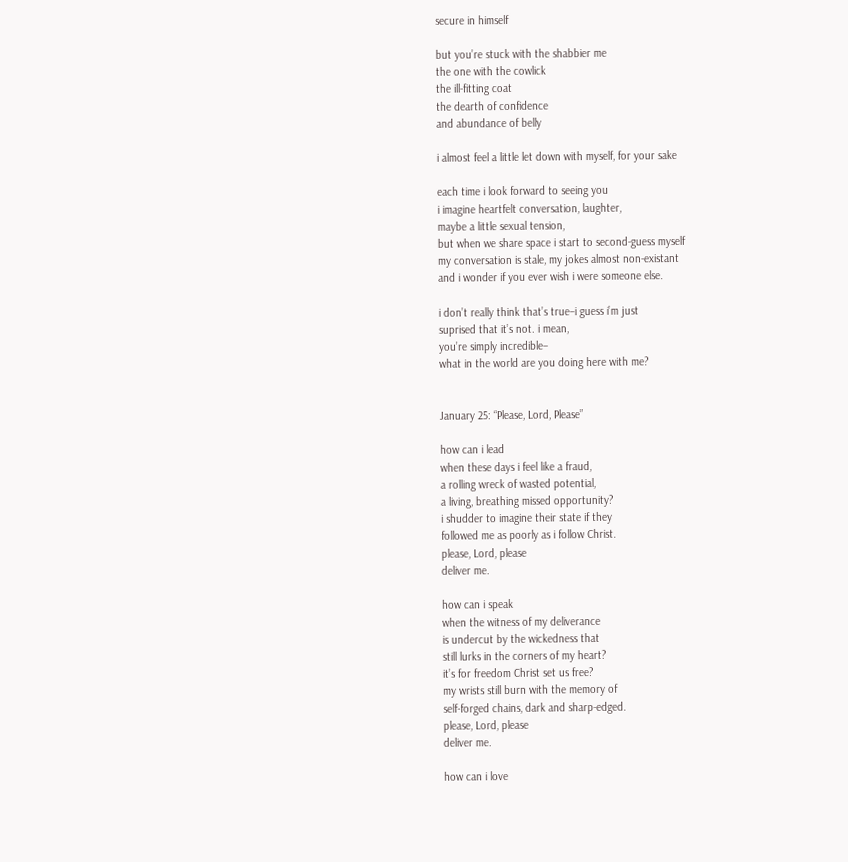secure in himself

but you’re stuck with the shabbier me
the one with the cowlick
the ill-fitting coat
the dearth of confidence
and abundance of belly

i almost feel a little let down with myself, for your sake

each time i look forward to seeing you
i imagine heartfelt conversation, laughter,
maybe a little sexual tension,
but when we share space i start to second-guess myself
my conversation is stale, my jokes almost non-existant
and i wonder if you ever wish i were someone else.

i don’t really think that’s true–i guess i’m just
suprised that it’s not. i mean,
you’re simply incredible–
what in the world are you doing here with me?


January 25: “Please, Lord, Please”

how can i lead
when these days i feel like a fraud,
a rolling wreck of wasted potential,
a living, breathing missed opportunity?
i shudder to imagine their state if they
followed me as poorly as i follow Christ.
please, Lord, please
deliver me.

how can i speak
when the witness of my deliverance
is undercut by the wickedness that
still lurks in the corners of my heart?
it’s for freedom Christ set us free?
my wrists still burn with the memory of
self-forged chains, dark and sharp-edged.
please, Lord, please
deliver me.

how can i love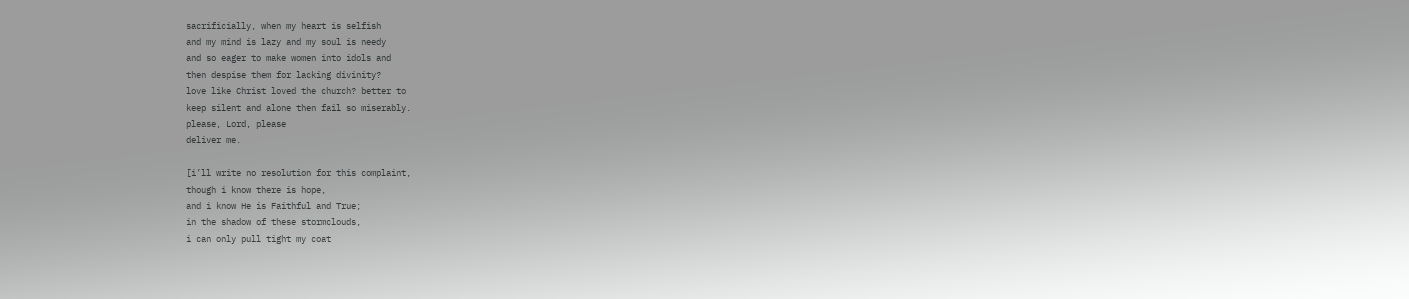sacrificially, when my heart is selfish
and my mind is lazy and my soul is needy
and so eager to make women into idols and
then despise them for lacking divinity?
love like Christ loved the church? better to
keep silent and alone then fail so miserably.
please, Lord, please
deliver me.

[i’ll write no resolution for this complaint,
though i know there is hope,
and i know He is Faithful and True;
in the shadow of these stormclouds,
i can only pull tight my coat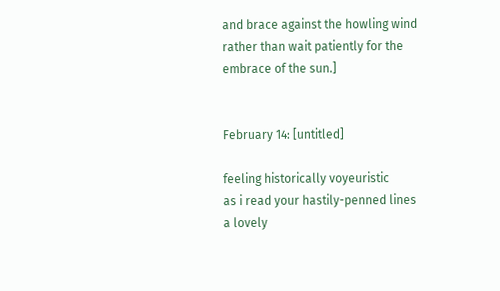and brace against the howling wind
rather than wait patiently for the
embrace of the sun.]


February 14: [untitled]

feeling historically voyeuristic
as i read your hastily-penned lines
a lovely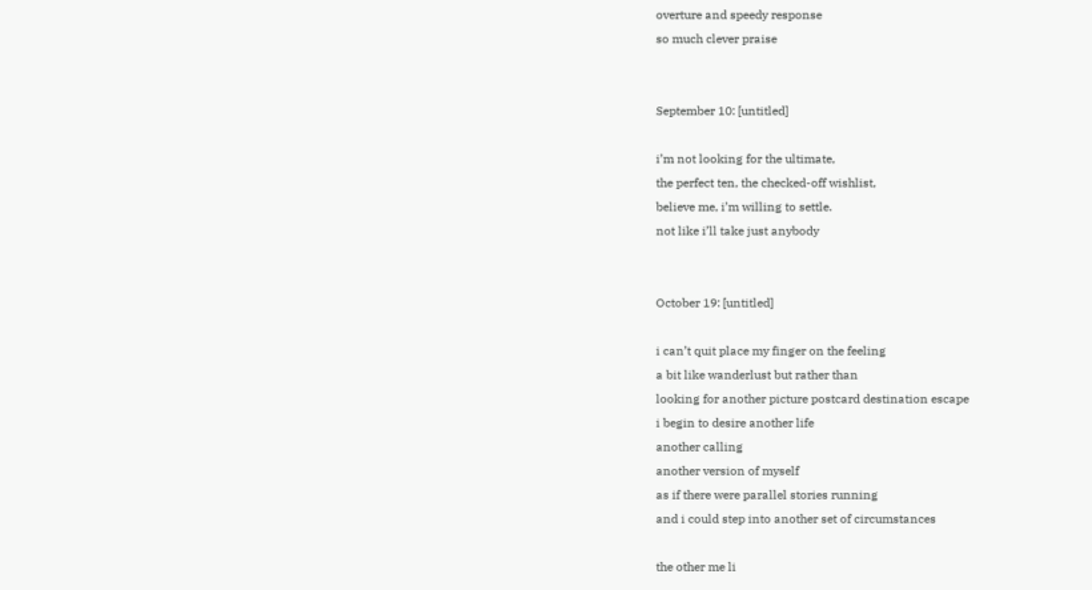overture and speedy response
so much clever praise


September 10: [untitled]

i’m not looking for the ultimate,
the perfect ten, the checked-off wishlist,
believe me, i’m willing to settle.
not like i’ll take just anybody


October 19: [untitled]

i can’t quit place my finger on the feeling
a bit like wanderlust but rather than
looking for another picture postcard destination escape
i begin to desire another life
another calling
another version of myself
as if there were parallel stories running
and i could step into another set of circumstances

the other me li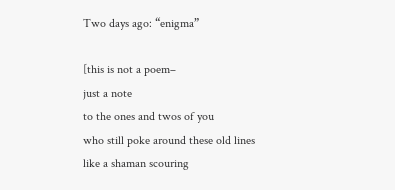Two days ago: “enigma”

[this is not a poem–
just a note
to the ones and twos of you
who still poke around these old lines
like a shaman scouring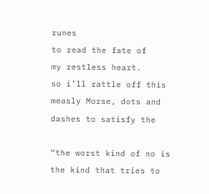runes
to read the fate of
my restless heart.
so i’ll rattle off this
measly Morse, dots and
dashes to satisfy the

“the worst kind of no is the kind that tries to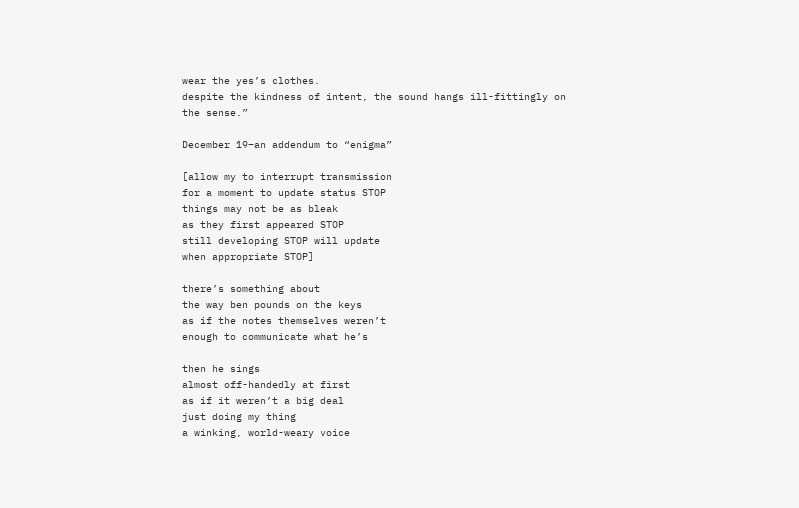wear the yes’s clothes.
despite the kindness of intent, the sound hangs ill-fittingly on the sense.”

December 19–an addendum to “enigma”

[allow my to interrupt transmission
for a moment to update status STOP
things may not be as bleak
as they first appeared STOP
still developing STOP will update
when appropriate STOP]

there’s something about
the way ben pounds on the keys
as if the notes themselves weren’t
enough to communicate what he’s

then he sings
almost off-handedly at first
as if it weren’t a big deal
just doing my thing
a winking, world-weary voice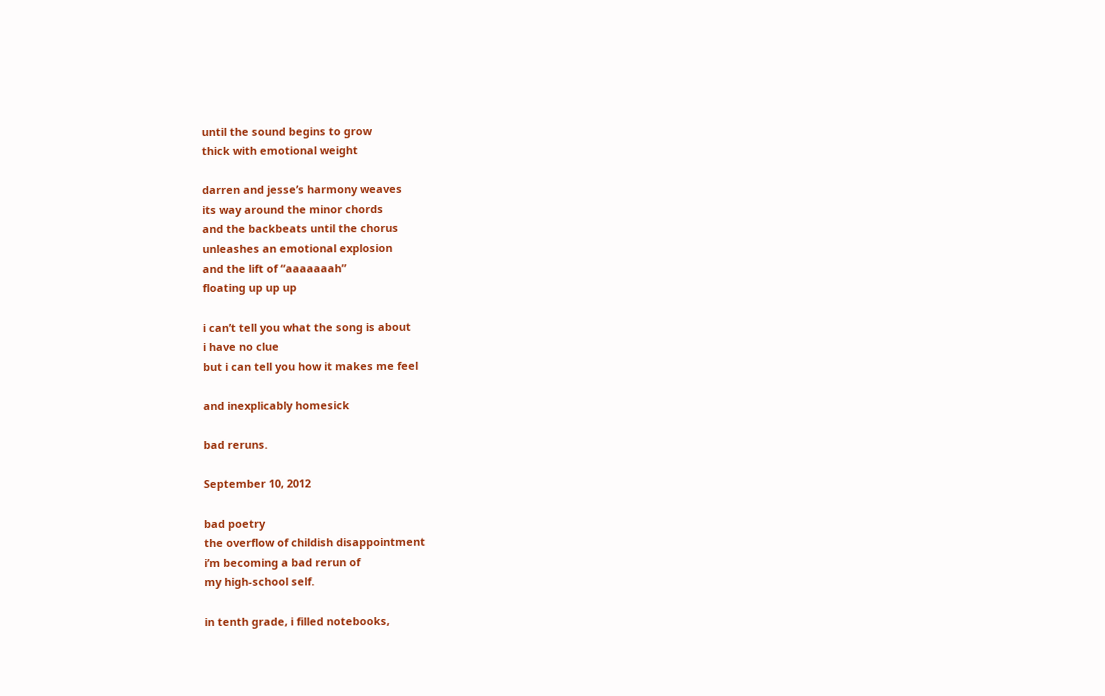until the sound begins to grow
thick with emotional weight

darren and jesse’s harmony weaves
its way around the minor chords
and the backbeats until the chorus
unleashes an emotional explosion
and the lift of “aaaaaaah”
floating up up up

i can’t tell you what the song is about
i have no clue
but i can tell you how it makes me feel

and inexplicably homesick

bad reruns.

September 10, 2012

bad poetry
the overflow of childish disappointment
i’m becoming a bad rerun of
my high-school self.

in tenth grade, i filled notebooks,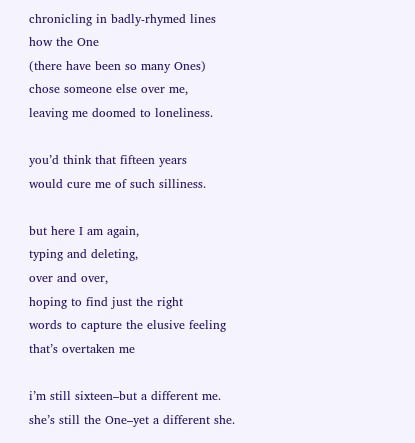chronicling in badly-rhymed lines
how the One
(there have been so many Ones)
chose someone else over me,
leaving me doomed to loneliness.

you’d think that fifteen years
would cure me of such silliness.

but here I am again,
typing and deleting,
over and over,
hoping to find just the right
words to capture the elusive feeling
that’s overtaken me

i’m still sixteen–but a different me.
she’s still the One–yet a different she.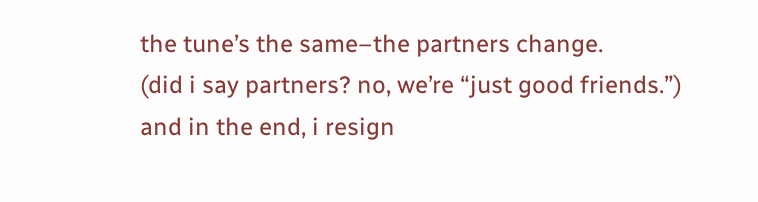the tune’s the same–the partners change.
(did i say partners? no, we’re “just good friends.”)
and in the end, i resign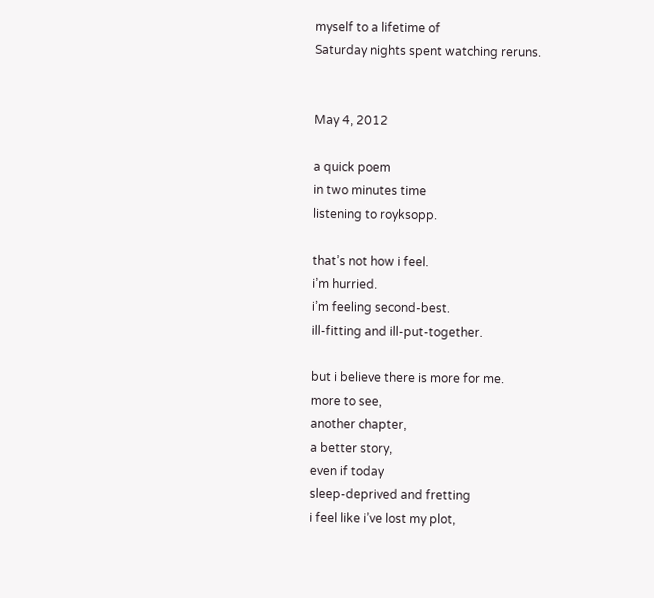myself to a lifetime of
Saturday nights spent watching reruns.


May 4, 2012

a quick poem
in two minutes time
listening to royksopp.

that’s not how i feel.
i’m hurried.
i’m feeling second-best.
ill-fitting and ill-put-together.

but i believe there is more for me.
more to see,
another chapter,
a better story,
even if today
sleep-deprived and fretting
i feel like i’ve lost my plot,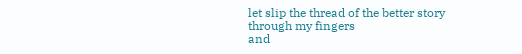let slip the thread of the better story
through my fingers
and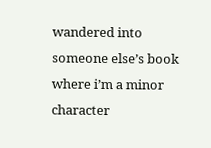wandered into
someone else’s book
where i’m a minor character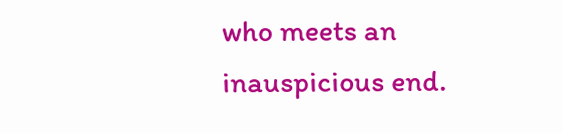who meets an inauspicious end.